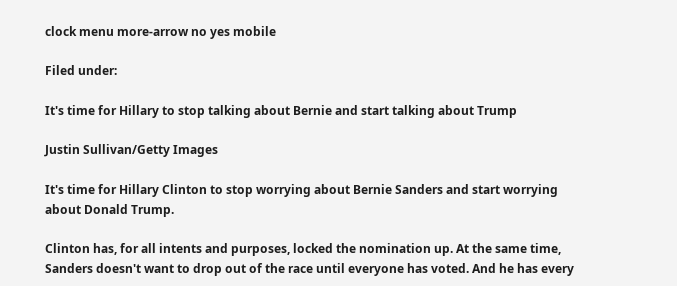clock menu more-arrow no yes mobile

Filed under:

It's time for Hillary to stop talking about Bernie and start talking about Trump

Justin Sullivan/Getty Images

It's time for Hillary Clinton to stop worrying about Bernie Sanders and start worrying about Donald Trump.

Clinton has, for all intents and purposes, locked the nomination up. At the same time, Sanders doesn't want to drop out of the race until everyone has voted. And he has every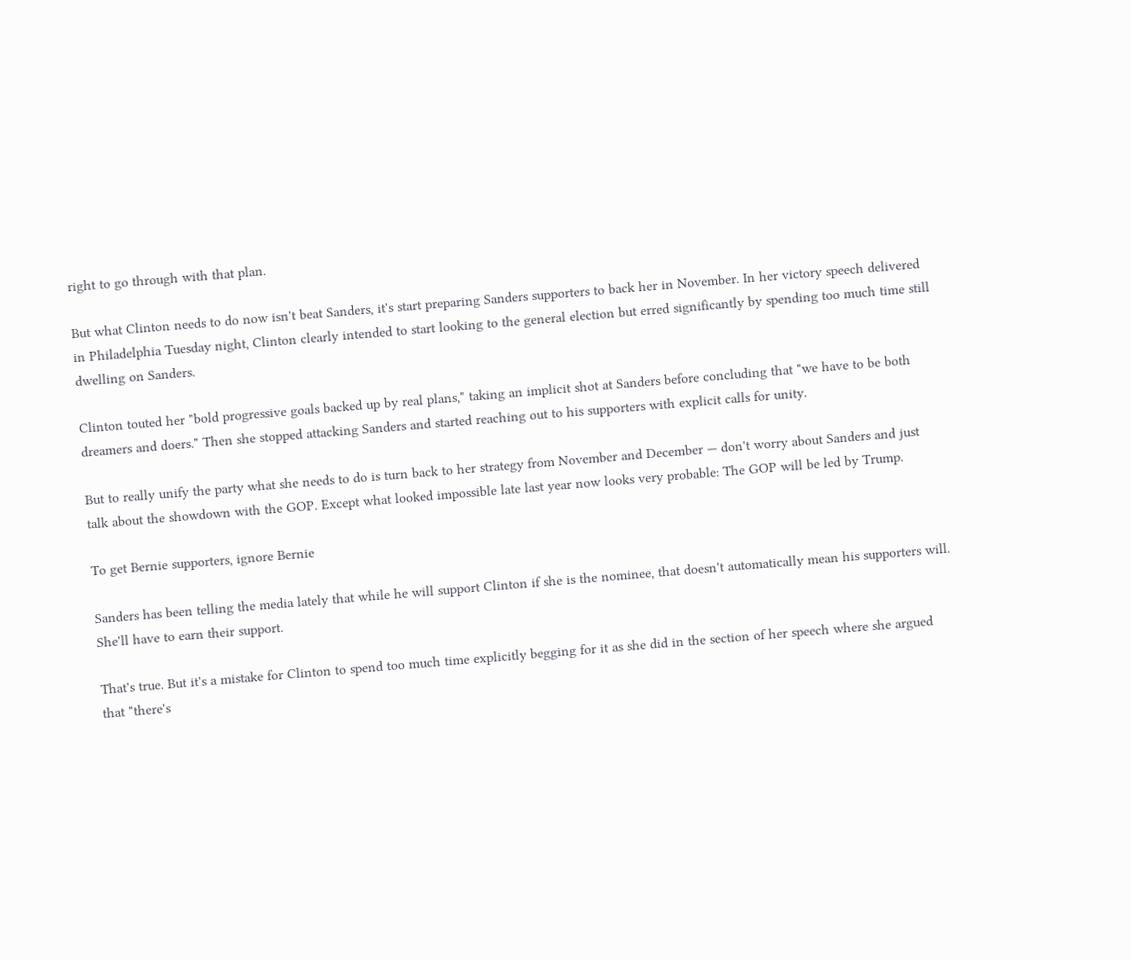right to go through with that plan.

But what Clinton needs to do now isn't beat Sanders, it's start preparing Sanders supporters to back her in November. In her victory speech delivered in Philadelphia Tuesday night, Clinton clearly intended to start looking to the general election but erred significantly by spending too much time still dwelling on Sanders.

Clinton touted her "bold progressive goals backed up by real plans," taking an implicit shot at Sanders before concluding that "we have to be both dreamers and doers." Then she stopped attacking Sanders and started reaching out to his supporters with explicit calls for unity.

But to really unify the party what she needs to do is turn back to her strategy from November and December — don't worry about Sanders and just talk about the showdown with the GOP. Except what looked impossible late last year now looks very probable: The GOP will be led by Trump.

To get Bernie supporters, ignore Bernie

Sanders has been telling the media lately that while he will support Clinton if she is the nominee, that doesn't automatically mean his supporters will. She'll have to earn their support.

That's true. But it's a mistake for Clinton to spend too much time explicitly begging for it as she did in the section of her speech where she argued that "there's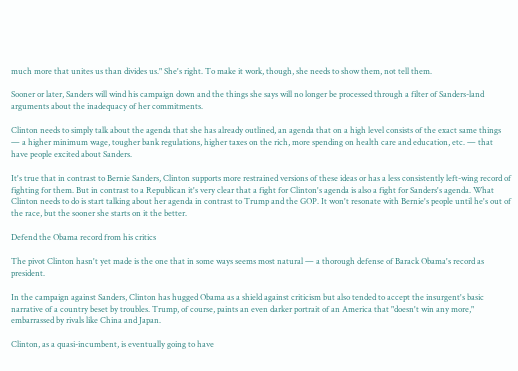much more that unites us than divides us." She's right. To make it work, though, she needs to show them, not tell them.

Sooner or later, Sanders will wind his campaign down and the things she says will no longer be processed through a filter of Sanders-land arguments about the inadequacy of her commitments.

Clinton needs to simply talk about the agenda that she has already outlined, an agenda that on a high level consists of the exact same things — a higher minimum wage, tougher bank regulations, higher taxes on the rich, more spending on health care and education, etc. — that have people excited about Sanders.

It's true that in contrast to Bernie Sanders, Clinton supports more restrained versions of these ideas or has a less consistently left-wing record of fighting for them. But in contrast to a Republican it's very clear that a fight for Clinton's agenda is also a fight for Sanders's agenda. What Clinton needs to do is start talking about her agenda in contrast to Trump and the GOP. It won't resonate with Bernie's people until he's out of the race, but the sooner she starts on it the better.

Defend the Obama record from his critics

The pivot Clinton hasn't yet made is the one that in some ways seems most natural — a thorough defense of Barack Obama's record as president.

In the campaign against Sanders, Clinton has hugged Obama as a shield against criticism but also tended to accept the insurgent's basic narrative of a country beset by troubles. Trump, of course, paints an even darker portrait of an America that "doesn't win any more," embarrassed by rivals like China and Japan.

Clinton, as a quasi-incumbent, is eventually going to have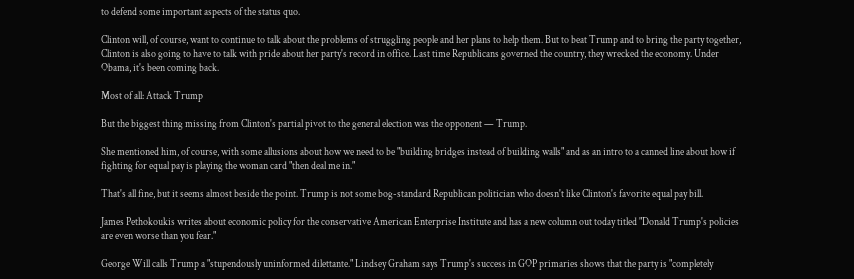to defend some important aspects of the status quo.

Clinton will, of course, want to continue to talk about the problems of struggling people and her plans to help them. But to beat Trump and to bring the party together, Clinton is also going to have to talk with pride about her party's record in office. Last time Republicans governed the country, they wrecked the economy. Under Obama, it's been coming back.

Most of all: Attack Trump

But the biggest thing missing from Clinton's partial pivot to the general election was the opponent — Trump.

She mentioned him, of course, with some allusions about how we need to be "building bridges instead of building walls" and as an intro to a canned line about how if fighting for equal pay is playing the woman card "then deal me in."

That's all fine, but it seems almost beside the point. Trump is not some bog-standard Republican politician who doesn't like Clinton's favorite equal pay bill.

James Pethokoukis writes about economic policy for the conservative American Enterprise Institute and has a new column out today titled "Donald Trump's policies are even worse than you fear."

George Will calls Trump a "stupendously uninformed dilettante." Lindsey Graham says Trump's success in GOP primaries shows that the party is "completely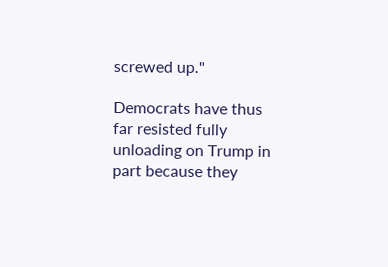screwed up."

Democrats have thus far resisted fully unloading on Trump in part because they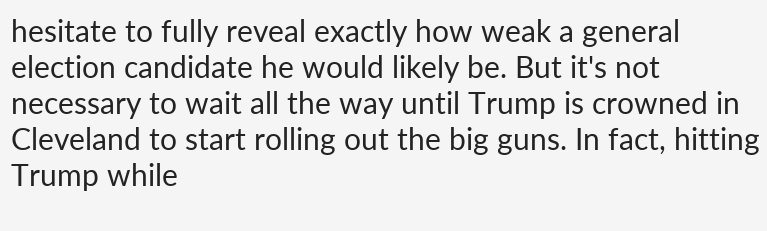hesitate to fully reveal exactly how weak a general election candidate he would likely be. But it's not necessary to wait all the way until Trump is crowned in Cleveland to start rolling out the big guns. In fact, hitting Trump while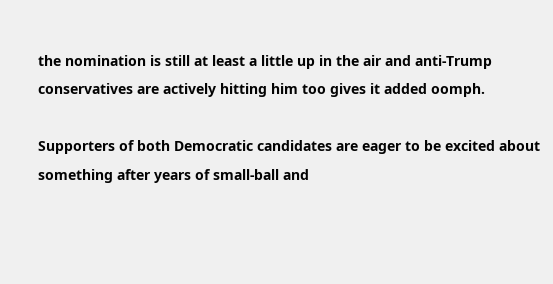the nomination is still at least a little up in the air and anti-Trump conservatives are actively hitting him too gives it added oomph.

Supporters of both Democratic candidates are eager to be excited about something after years of small-ball and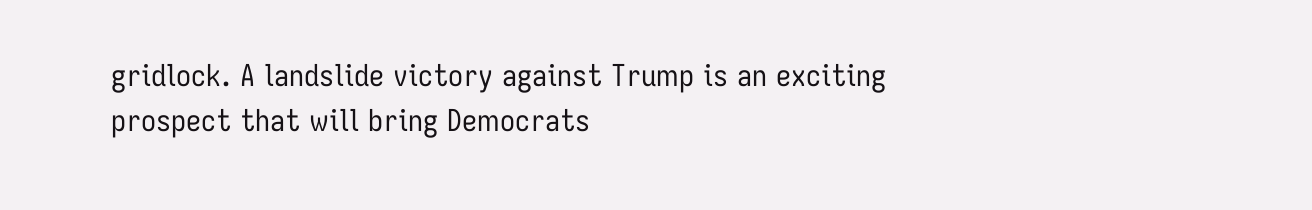gridlock. A landslide victory against Trump is an exciting prospect that will bring Democrats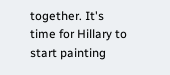together. It's time for Hillary to start painting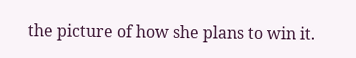the picture of how she plans to win it.